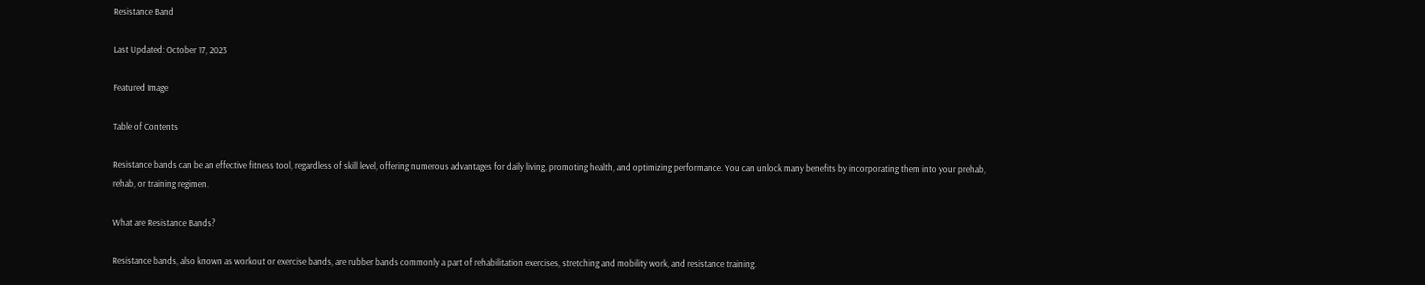Resistance Band

Last Updated: October 17, 2023

Featured Image

Table of Contents

Resistance bands can be an effective fitness tool, regardless of skill level, offering numerous advantages for daily living, promoting health, and optimizing performance. You can unlock many benefits by incorporating them into your prehab, rehab, or training regimen.

What are Resistance Bands?

Resistance bands, also known as workout or exercise bands, are rubber bands commonly a part of rehabilitation exercises, stretching and mobility work, and resistance training.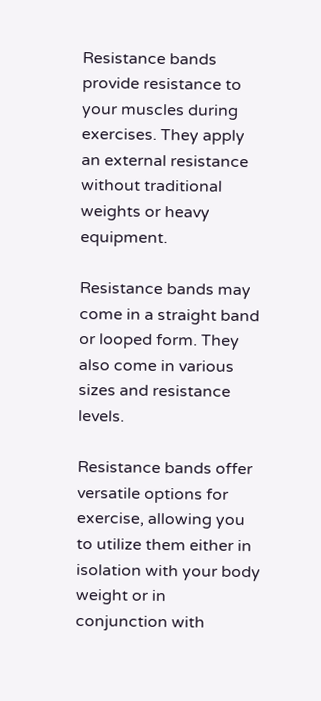Resistance bands provide resistance to your muscles during exercises. They apply an external resistance without traditional weights or heavy equipment.

Resistance bands may come in a straight band or looped form. They also come in various sizes and resistance levels.

Resistance bands offer versatile options for exercise, allowing you to utilize them either in isolation with your body weight or in conjunction with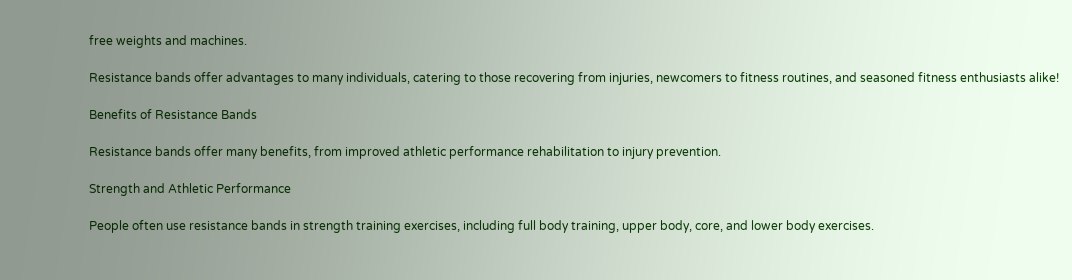free weights and machines.

Resistance bands offer advantages to many individuals, catering to those recovering from injuries, newcomers to fitness routines, and seasoned fitness enthusiasts alike!

Benefits of Resistance Bands

Resistance bands offer many benefits, from improved athletic performance rehabilitation to injury prevention.

Strength and Athletic Performance

People often use resistance bands in strength training exercises, including full body training, upper body, core, and lower body exercises.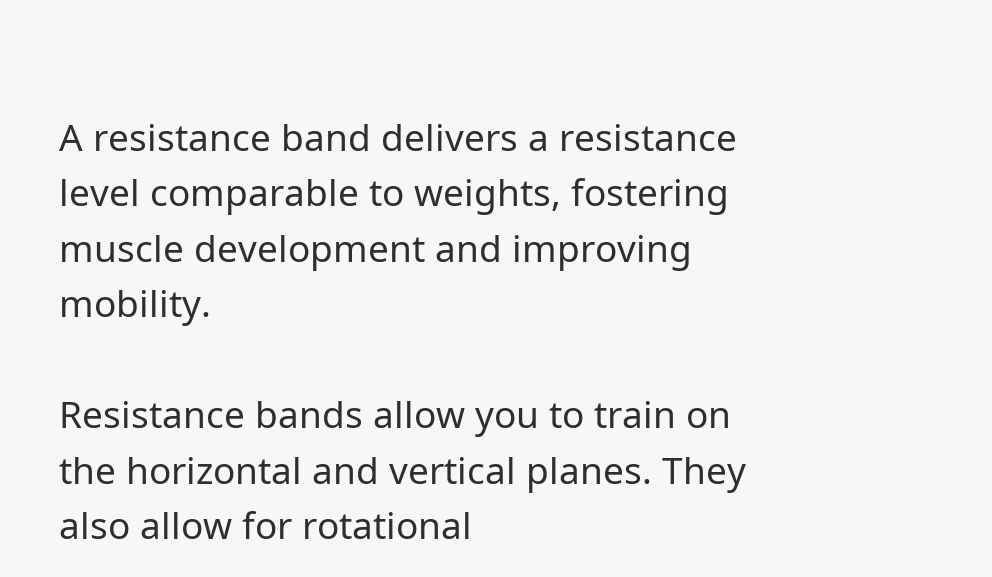A resistance band delivers a resistance level comparable to weights, fostering muscle development and improving mobility.

Resistance bands allow you to train on the horizontal and vertical planes. They also allow for rotational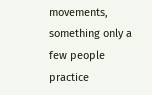movements, something only a few people practice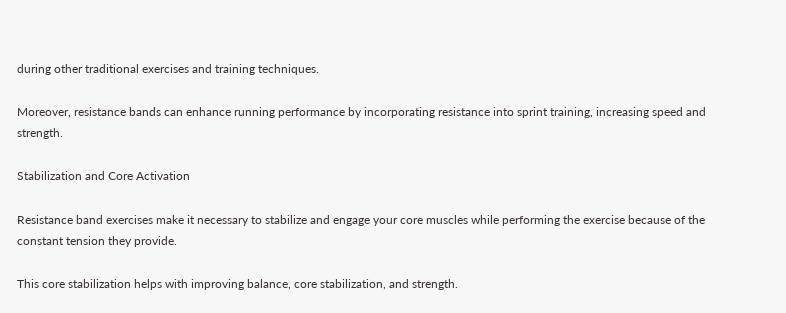during other traditional exercises and training techniques.

Moreover, resistance bands can enhance running performance by incorporating resistance into sprint training, increasing speed and strength.

Stabilization and Core Activation

Resistance band exercises make it necessary to stabilize and engage your core muscles while performing the exercise because of the constant tension they provide.

This core stabilization helps with improving balance, core stabilization, and strength.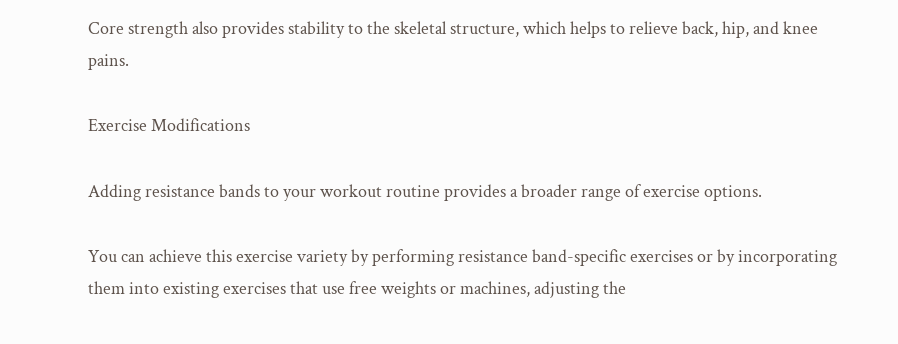Core strength also provides stability to the skeletal structure, which helps to relieve back, hip, and knee pains.

Exercise Modifications

Adding resistance bands to your workout routine provides a broader range of exercise options.

You can achieve this exercise variety by performing resistance band-specific exercises or by incorporating them into existing exercises that use free weights or machines, adjusting the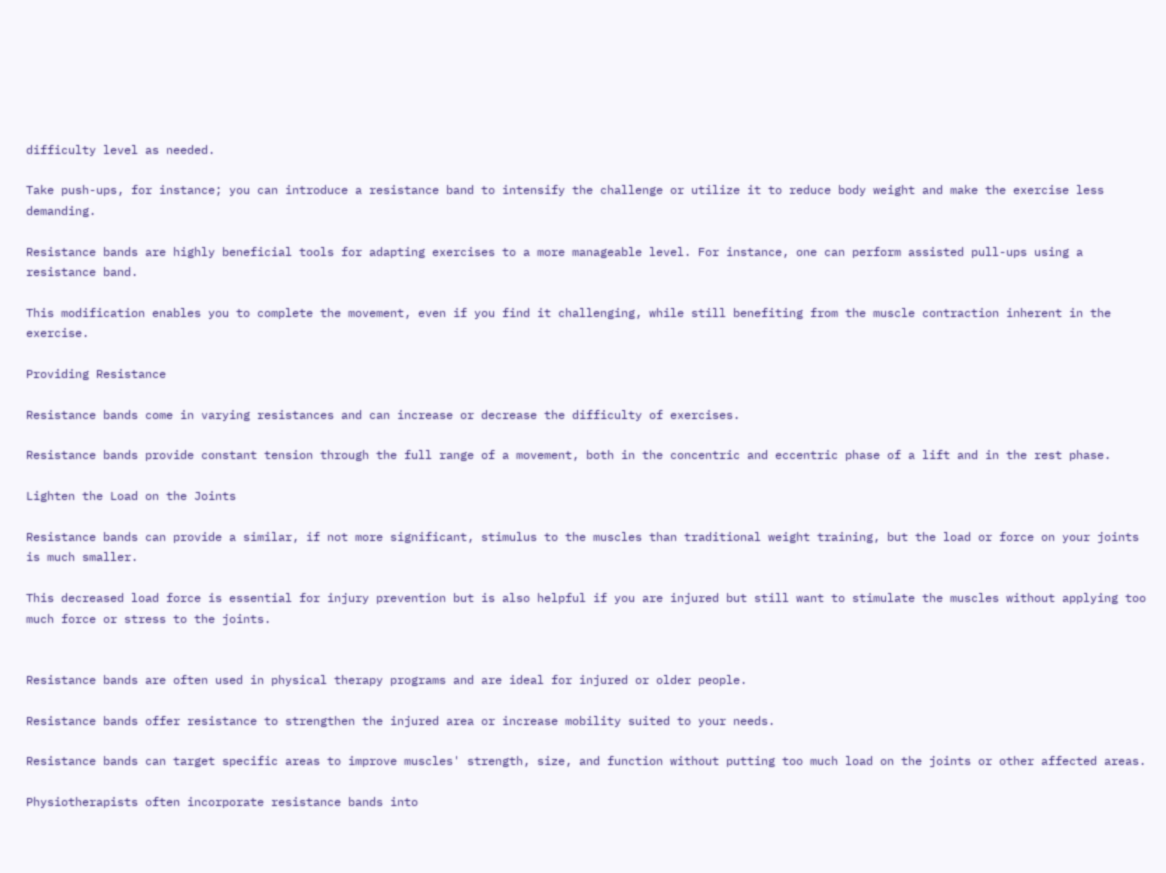difficulty level as needed.

Take push-ups, for instance; you can introduce a resistance band to intensify the challenge or utilize it to reduce body weight and make the exercise less demanding.

Resistance bands are highly beneficial tools for adapting exercises to a more manageable level. For instance, one can perform assisted pull-ups using a resistance band.

This modification enables you to complete the movement, even if you find it challenging, while still benefiting from the muscle contraction inherent in the exercise.

Providing Resistance

Resistance bands come in varying resistances and can increase or decrease the difficulty of exercises.

Resistance bands provide constant tension through the full range of a movement, both in the concentric and eccentric phase of a lift and in the rest phase.

Lighten the Load on the Joints

Resistance bands can provide a similar, if not more significant, stimulus to the muscles than traditional weight training, but the load or force on your joints is much smaller.

This decreased load force is essential for injury prevention but is also helpful if you are injured but still want to stimulate the muscles without applying too much force or stress to the joints.


Resistance bands are often used in physical therapy programs and are ideal for injured or older people.

Resistance bands offer resistance to strengthen the injured area or increase mobility suited to your needs.

Resistance bands can target specific areas to improve muscles' strength, size, and function without putting too much load on the joints or other affected areas.

Physiotherapists often incorporate resistance bands into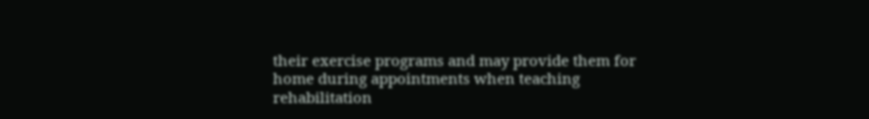their exercise programs and may provide them for home during appointments when teaching rehabilitation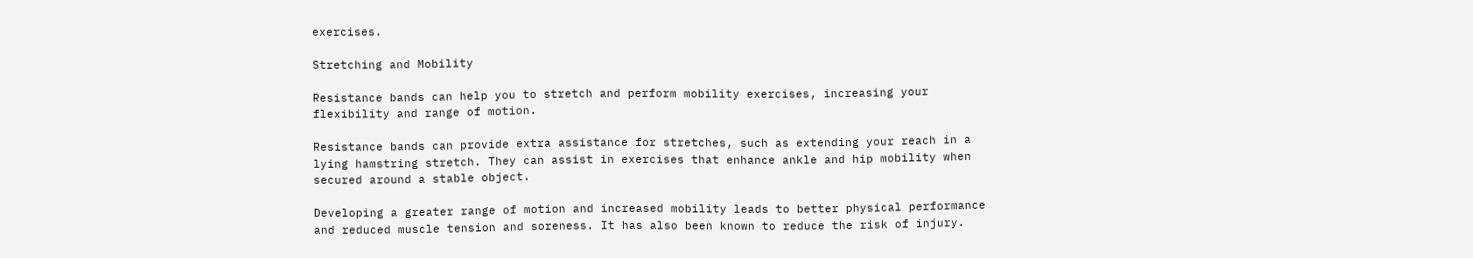exercises.

Stretching and Mobility

Resistance bands can help you to stretch and perform mobility exercises, increasing your flexibility and range of motion.

Resistance bands can provide extra assistance for stretches, such as extending your reach in a lying hamstring stretch. They can assist in exercises that enhance ankle and hip mobility when secured around a stable object.

Developing a greater range of motion and increased mobility leads to better physical performance and reduced muscle tension and soreness. It has also been known to reduce the risk of injury.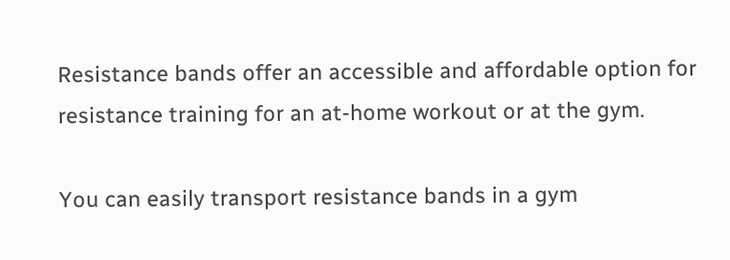Resistance bands offer an accessible and affordable option for resistance training for an at-home workout or at the gym.

You can easily transport resistance bands in a gym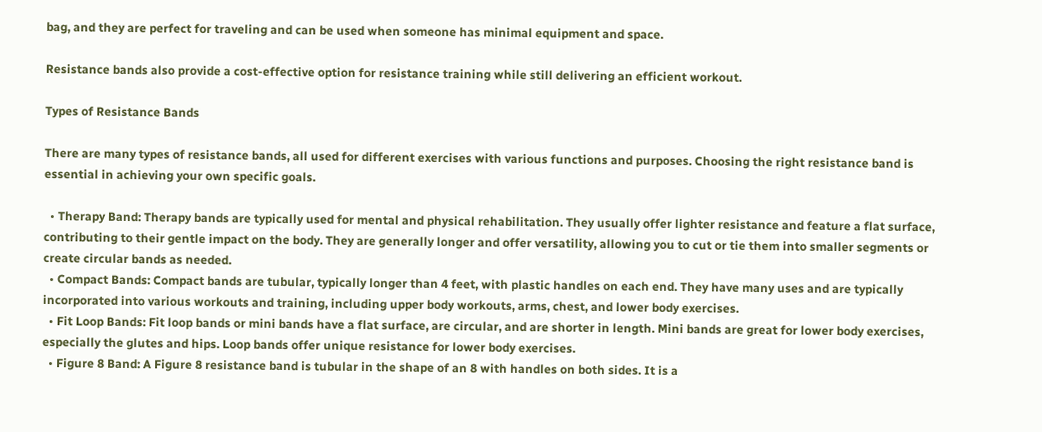bag, and they are perfect for traveling and can be used when someone has minimal equipment and space.

Resistance bands also provide a cost-effective option for resistance training while still delivering an efficient workout.

Types of Resistance Bands

There are many types of resistance bands, all used for different exercises with various functions and purposes. Choosing the right resistance band is essential in achieving your own specific goals.

  • Therapy Band: Therapy bands are typically used for mental and physical rehabilitation. They usually offer lighter resistance and feature a flat surface, contributing to their gentle impact on the body. They are generally longer and offer versatility, allowing you to cut or tie them into smaller segments or create circular bands as needed.
  • Compact Bands: Compact bands are tubular, typically longer than 4 feet, with plastic handles on each end. They have many uses and are typically incorporated into various workouts and training, including upper body workouts, arms, chest, and lower body exercises.
  • Fit Loop Bands: Fit loop bands or mini bands have a flat surface, are circular, and are shorter in length. Mini bands are great for lower body exercises, especially the glutes and hips. Loop bands offer unique resistance for lower body exercises.
  • Figure 8 Band: A Figure 8 resistance band is tubular in the shape of an 8 with handles on both sides. It is a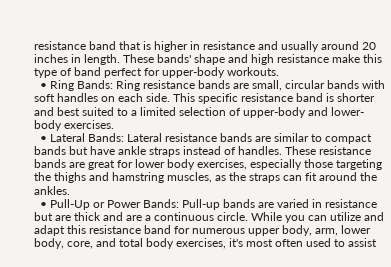resistance band that is higher in resistance and usually around 20 inches in length. These bands' shape and high resistance make this type of band perfect for upper-body workouts.
  • Ring Bands: Ring resistance bands are small, circular bands with soft handles on each side. This specific resistance band is shorter and best suited to a limited selection of upper-body and lower-body exercises.
  • Lateral Bands: Lateral resistance bands are similar to compact bands but have ankle straps instead of handles. These resistance bands are great for lower body exercises, especially those targeting the thighs and hamstring muscles, as the straps can fit around the ankles.
  • Pull-Up or Power Bands: Pull-up bands are varied in resistance but are thick and are a continuous circle. While you can utilize and adapt this resistance band for numerous upper body, arm, lower body, core, and total body exercises, it's most often used to assist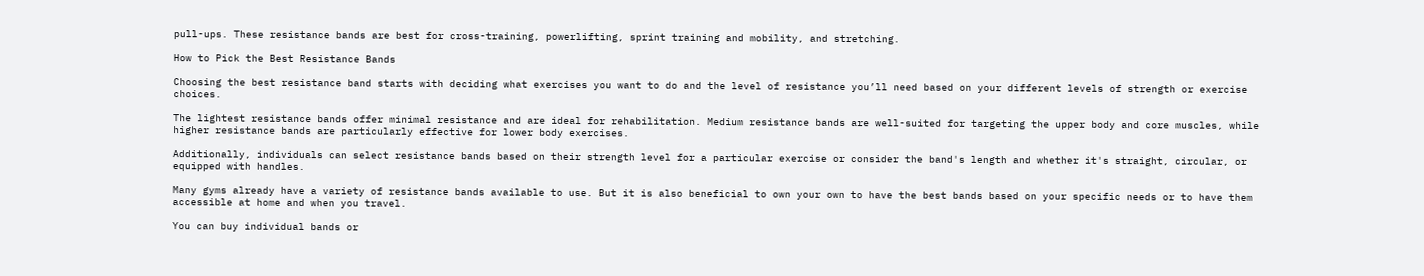pull-ups. These resistance bands are best for cross-training, powerlifting, sprint training and mobility, and stretching.

How to Pick the Best Resistance Bands

Choosing the best resistance band starts with deciding what exercises you want to do and the level of resistance you’ll need based on your different levels of strength or exercise choices.

The lightest resistance bands offer minimal resistance and are ideal for rehabilitation. Medium resistance bands are well-suited for targeting the upper body and core muscles, while higher resistance bands are particularly effective for lower body exercises.

Additionally, individuals can select resistance bands based on their strength level for a particular exercise or consider the band's length and whether it's straight, circular, or equipped with handles.

Many gyms already have a variety of resistance bands available to use. But it is also beneficial to own your own to have the best bands based on your specific needs or to have them accessible at home and when you travel.

You can buy individual bands or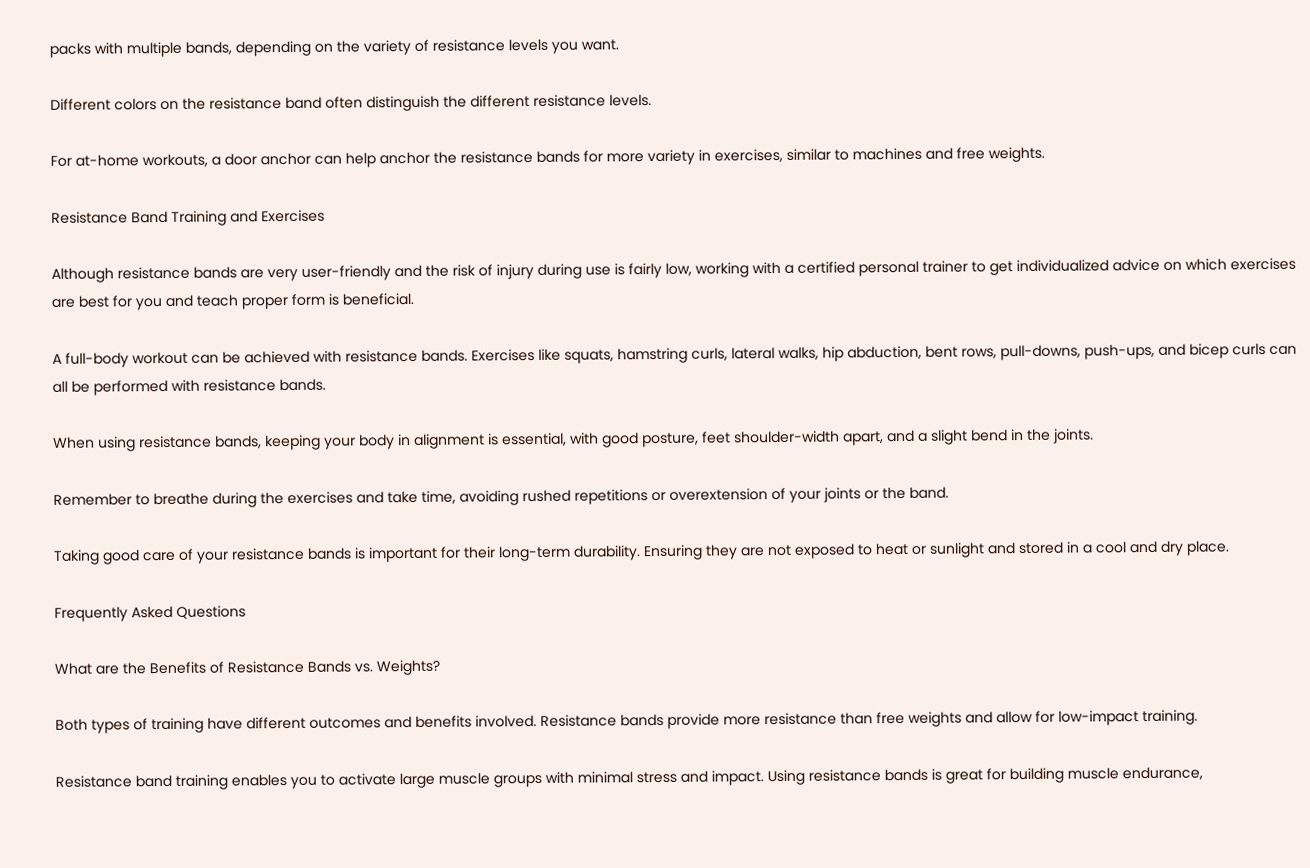packs with multiple bands, depending on the variety of resistance levels you want.

Different colors on the resistance band often distinguish the different resistance levels.

For at-home workouts, a door anchor can help anchor the resistance bands for more variety in exercises, similar to machines and free weights.

Resistance Band Training and Exercises

Although resistance bands are very user-friendly and the risk of injury during use is fairly low, working with a certified personal trainer to get individualized advice on which exercises are best for you and teach proper form is beneficial.

A full-body workout can be achieved with resistance bands. Exercises like squats, hamstring curls, lateral walks, hip abduction, bent rows, pull-downs, push-ups, and bicep curls can all be performed with resistance bands.

When using resistance bands, keeping your body in alignment is essential, with good posture, feet shoulder-width apart, and a slight bend in the joints.

Remember to breathe during the exercises and take time, avoiding rushed repetitions or overextension of your joints or the band.

Taking good care of your resistance bands is important for their long-term durability. Ensuring they are not exposed to heat or sunlight and stored in a cool and dry place.

Frequently Asked Questions

What are the Benefits of Resistance Bands vs. Weights?

Both types of training have different outcomes and benefits involved. Resistance bands provide more resistance than free weights and allow for low-impact training.

Resistance band training enables you to activate large muscle groups with minimal stress and impact. Using resistance bands is great for building muscle endurance,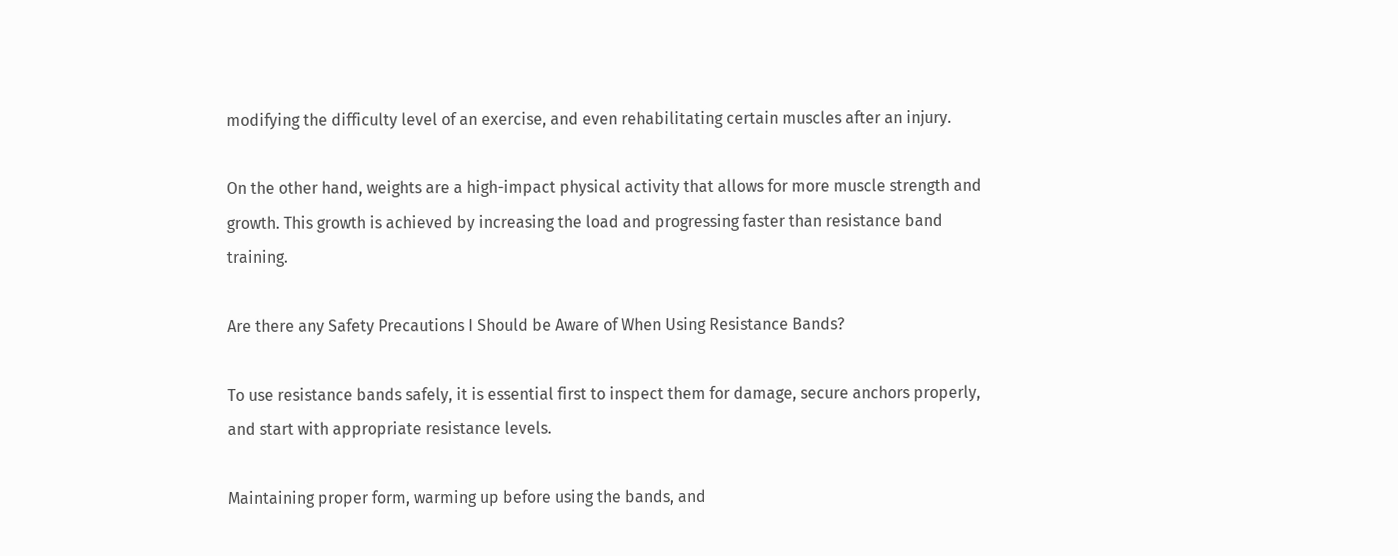modifying the difficulty level of an exercise, and even rehabilitating certain muscles after an injury.

On the other hand, weights are a high-impact physical activity that allows for more muscle strength and growth. This growth is achieved by increasing the load and progressing faster than resistance band training.

Are there any Safety Precautions I Should be Aware of When Using Resistance Bands?

To use resistance bands safely, it is essential first to inspect them for damage, secure anchors properly, and start with appropriate resistance levels.

Maintaining proper form, warming up before using the bands, and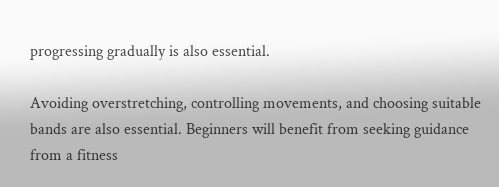progressing gradually is also essential.

Avoiding overstretching, controlling movements, and choosing suitable bands are also essential. Beginners will benefit from seeking guidance from a fitness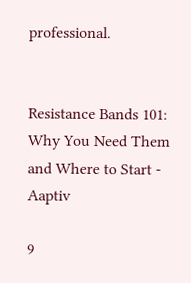professional.


Resistance Bands 101: Why You Need Them and Where to Start - Aaptiv

9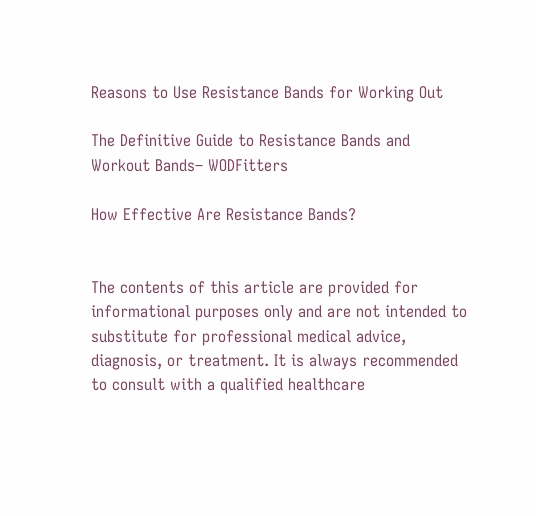Reasons to Use Resistance Bands for Working Out

The Definitive Guide to Resistance Bands and Workout Bands– WODFitters

How Effective Are Resistance Bands?


The contents of this article are provided for informational purposes only and are not intended to substitute for professional medical advice, diagnosis, or treatment. It is always recommended to consult with a qualified healthcare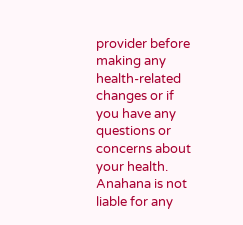provider before making any health-related changes or if you have any questions or concerns about your health. Anahana is not liable for any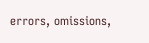errors, omissions,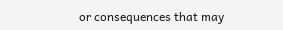or consequences that may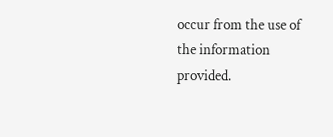occur from the use of the information provided.